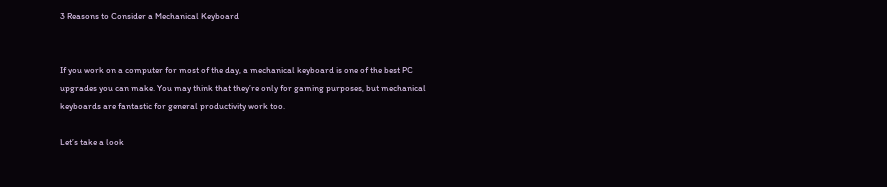3 Reasons to Consider a Mechanical Keyboard


If you work on a computer for most of the day, a mechanical keyboard is one of the best PC upgrades you can make. You may think that they’re only for gaming purposes, but mechanical keyboards are fantastic for general productivity work too.

Let’s take a look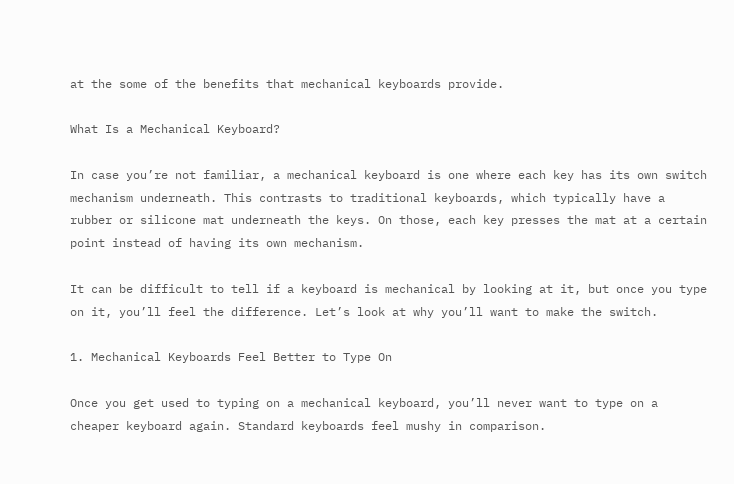at the some of the benefits that mechanical keyboards provide.

What Is a Mechanical Keyboard?

In case you’re not familiar, a mechanical keyboard is one where each key has its own switch mechanism underneath. This contrasts to traditional keyboards, which typically have a rubber or silicone mat underneath the keys. On those, each key presses the mat at a certain point instead of having its own mechanism.

It can be difficult to tell if a keyboard is mechanical by looking at it, but once you type on it, you’ll feel the difference. Let’s look at why you’ll want to make the switch.

1. Mechanical Keyboards Feel Better to Type On

Once you get used to typing on a mechanical keyboard, you’ll never want to type on a cheaper keyboard again. Standard keyboards feel mushy in comparison.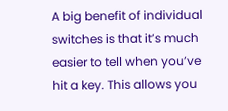A big benefit of individual switches is that it’s much easier to tell when you’ve hit a key. This allows you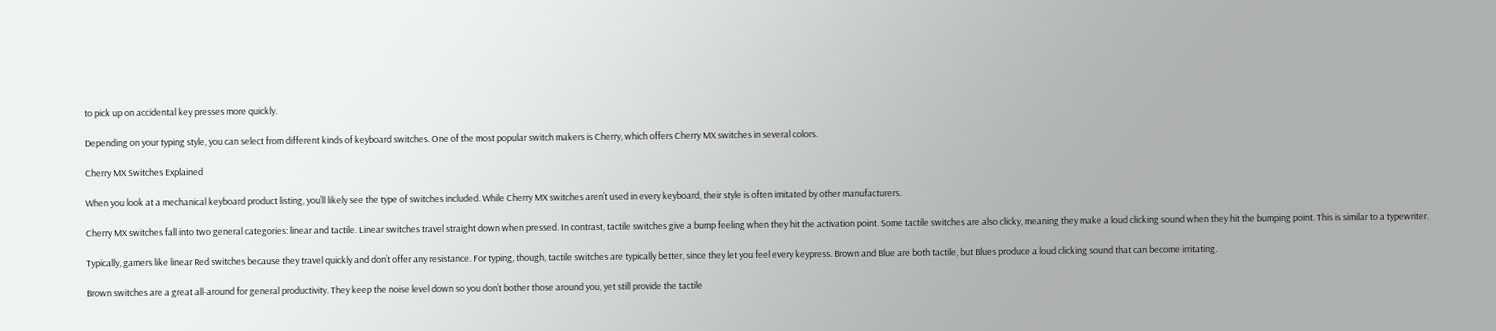to pick up on accidental key presses more quickly.

Depending on your typing style, you can select from different kinds of keyboard switches. One of the most popular switch makers is Cherry, which offers Cherry MX switches in several colors.

Cherry MX Switches Explained

When you look at a mechanical keyboard product listing, you’ll likely see the type of switches included. While Cherry MX switches aren’t used in every keyboard, their style is often imitated by other manufacturers.

Cherry MX switches fall into two general categories: linear and tactile. Linear switches travel straight down when pressed. In contrast, tactile switches give a bump feeling when they hit the activation point. Some tactile switches are also clicky, meaning they make a loud clicking sound when they hit the bumping point. This is similar to a typewriter.

Typically, gamers like linear Red switches because they travel quickly and don’t offer any resistance. For typing, though, tactile switches are typically better, since they let you feel every keypress. Brown and Blue are both tactile, but Blues produce a loud clicking sound that can become irritating.

Brown switches are a great all-around for general productivity. They keep the noise level down so you don’t bother those around you, yet still provide the tactile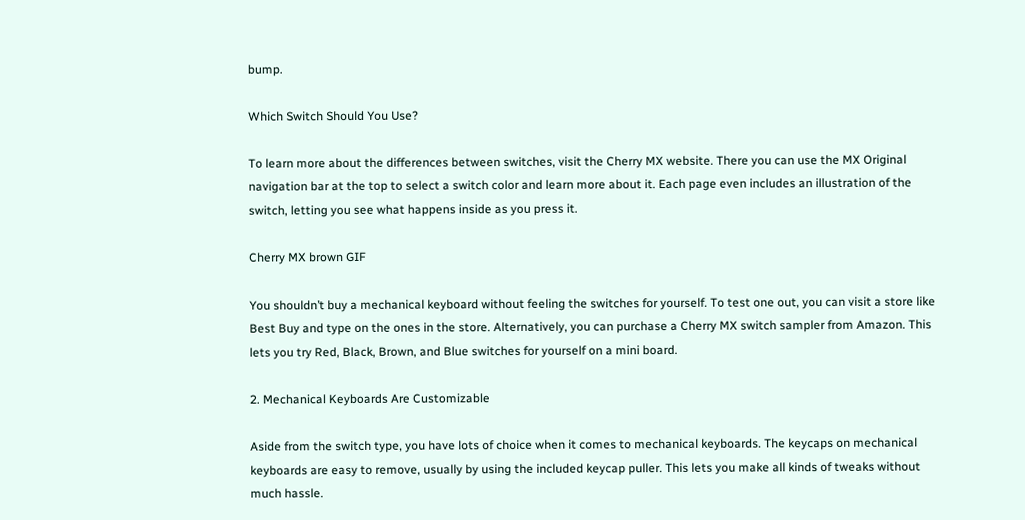bump.

Which Switch Should You Use?

To learn more about the differences between switches, visit the Cherry MX website. There you can use the MX Original navigation bar at the top to select a switch color and learn more about it. Each page even includes an illustration of the switch, letting you see what happens inside as you press it.

Cherry MX brown GIF

You shouldn’t buy a mechanical keyboard without feeling the switches for yourself. To test one out, you can visit a store like Best Buy and type on the ones in the store. Alternatively, you can purchase a Cherry MX switch sampler from Amazon. This lets you try Red, Black, Brown, and Blue switches for yourself on a mini board.

2. Mechanical Keyboards Are Customizable

Aside from the switch type, you have lots of choice when it comes to mechanical keyboards. The keycaps on mechanical keyboards are easy to remove, usually by using the included keycap puller. This lets you make all kinds of tweaks without much hassle.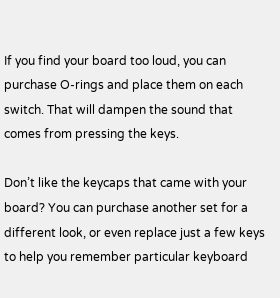If you find your board too loud, you can purchase O-rings and place them on each switch. That will dampen the sound that comes from pressing the keys.

Don’t like the keycaps that came with your board? You can purchase another set for a different look, or even replace just a few keys to help you remember particular keyboard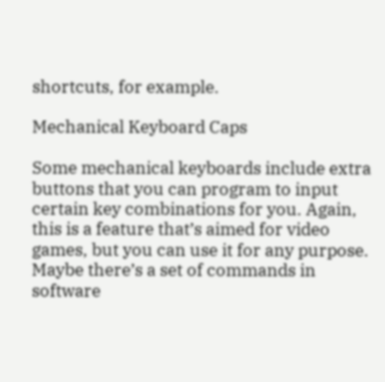shortcuts, for example.

Mechanical Keyboard Caps

Some mechanical keyboards include extra buttons that you can program to input certain key combinations for you. Again, this is a feature that’s aimed for video games, but you can use it for any purpose. Maybe there’s a set of commands in software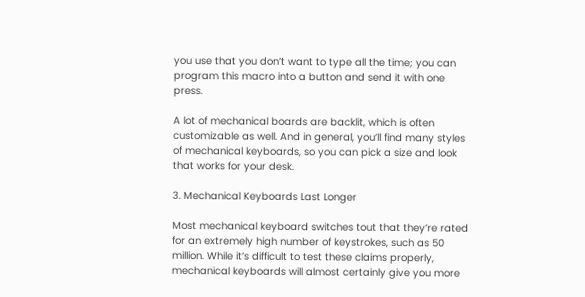you use that you don’t want to type all the time; you can program this macro into a button and send it with one press.

A lot of mechanical boards are backlit, which is often customizable as well. And in general, you’ll find many styles of mechanical keyboards, so you can pick a size and look that works for your desk.

3. Mechanical Keyboards Last Longer

Most mechanical keyboard switches tout that they’re rated for an extremely high number of keystrokes, such as 50 million. While it’s difficult to test these claims properly, mechanical keyboards will almost certainly give you more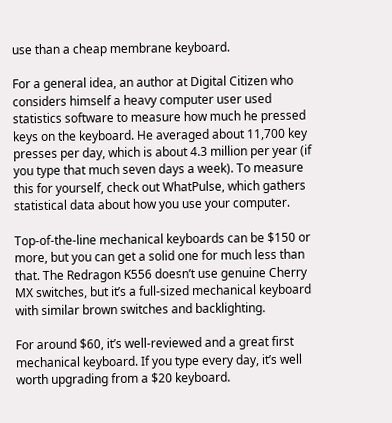use than a cheap membrane keyboard.

For a general idea, an author at Digital Citizen who considers himself a heavy computer user used statistics software to measure how much he pressed keys on the keyboard. He averaged about 11,700 key presses per day, which is about 4.3 million per year (if you type that much seven days a week). To measure this for yourself, check out WhatPulse, which gathers statistical data about how you use your computer.

Top-of-the-line mechanical keyboards can be $150 or more, but you can get a solid one for much less than that. The Redragon K556 doesn’t use genuine Cherry MX switches, but it’s a full-sized mechanical keyboard with similar brown switches and backlighting.

For around $60, it’s well-reviewed and a great first mechanical keyboard. If you type every day, it’s well worth upgrading from a $20 keyboard.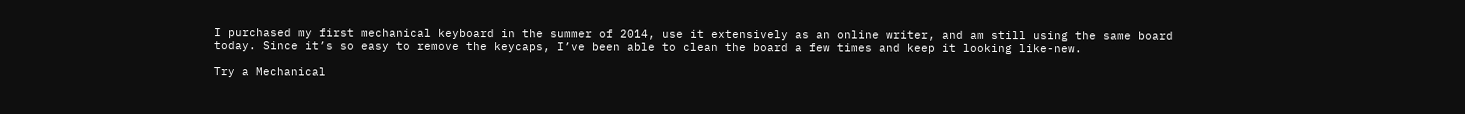I purchased my first mechanical keyboard in the summer of 2014, use it extensively as an online writer, and am still using the same board today. Since it’s so easy to remove the keycaps, I’ve been able to clean the board a few times and keep it looking like-new.

Try a Mechanical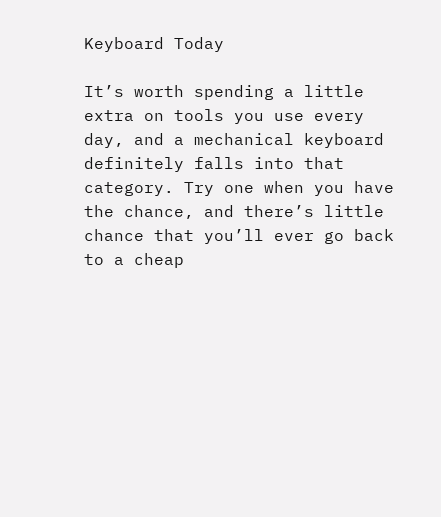Keyboard Today

It’s worth spending a little extra on tools you use every day, and a mechanical keyboard definitely falls into that category. Try one when you have the chance, and there’s little chance that you’ll ever go back to a cheap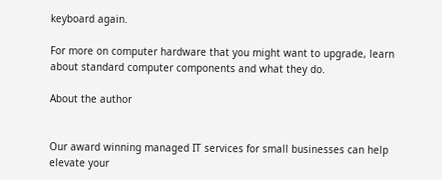keyboard again.

For more on computer hardware that you might want to upgrade, learn about standard computer components and what they do.

About the author


Our award winning managed IT services for small businesses can help elevate your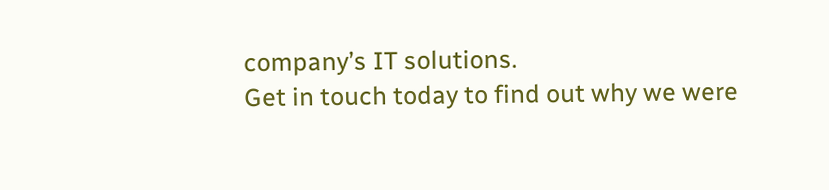company’s IT solutions.
Get in touch today to find out why we were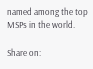named among the top MSPs in the world.

Share on: